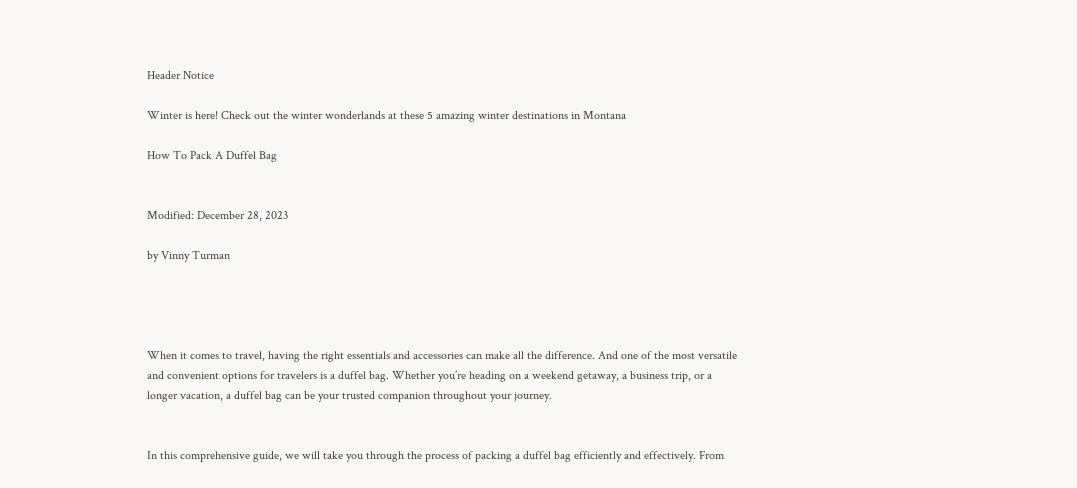Header Notice

Winter is here! Check out the winter wonderlands at these 5 amazing winter destinations in Montana

How To Pack A Duffel Bag


Modified: December 28, 2023

by Vinny Turman




When it comes to travel, having the right essentials and accessories can make all the difference. And one of the most versatile and convenient options for travelers is a duffel bag. Whether you’re heading on a weekend getaway, a business trip, or a longer vacation, a duffel bag can be your trusted companion throughout your journey.


In this comprehensive guide, we will take you through the process of packing a duffel bag efficiently and effectively. From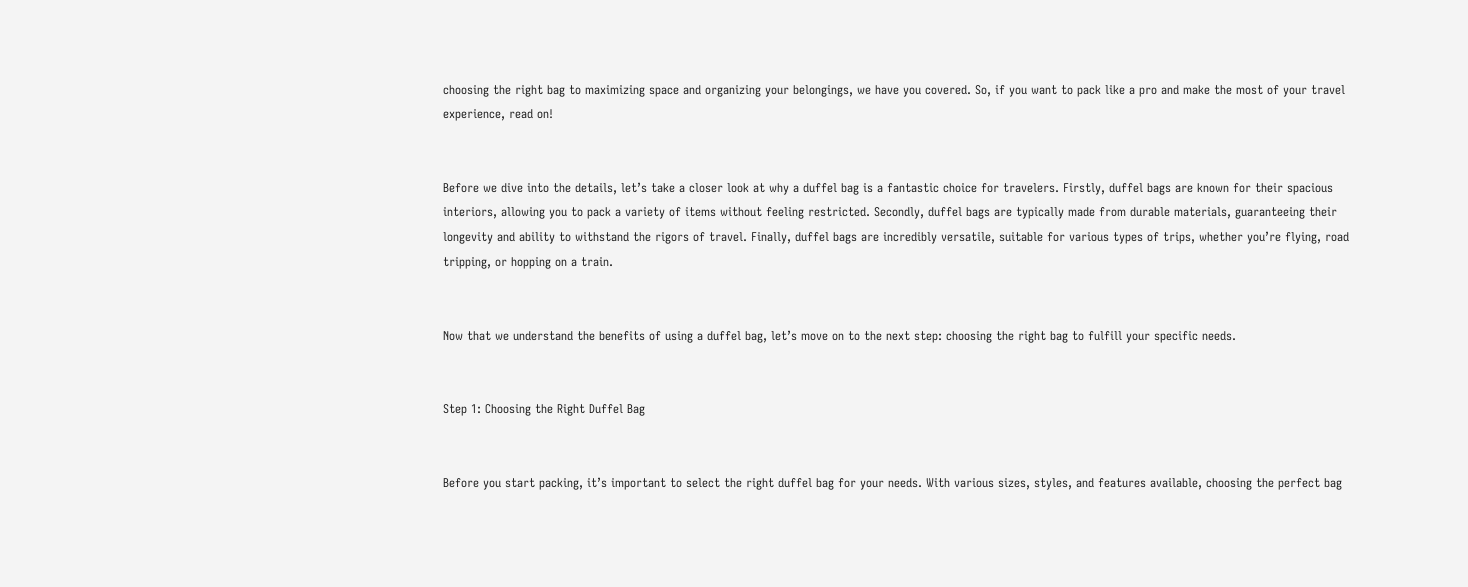choosing the right bag to maximizing space and organizing your belongings, we have you covered. So, if you want to pack like a pro and make the most of your travel experience, read on!


Before we dive into the details, let’s take a closer look at why a duffel bag is a fantastic choice for travelers. Firstly, duffel bags are known for their spacious interiors, allowing you to pack a variety of items without feeling restricted. Secondly, duffel bags are typically made from durable materials, guaranteeing their longevity and ability to withstand the rigors of travel. Finally, duffel bags are incredibly versatile, suitable for various types of trips, whether you’re flying, road tripping, or hopping on a train.


Now that we understand the benefits of using a duffel bag, let’s move on to the next step: choosing the right bag to fulfill your specific needs.


Step 1: Choosing the Right Duffel Bag


Before you start packing, it’s important to select the right duffel bag for your needs. With various sizes, styles, and features available, choosing the perfect bag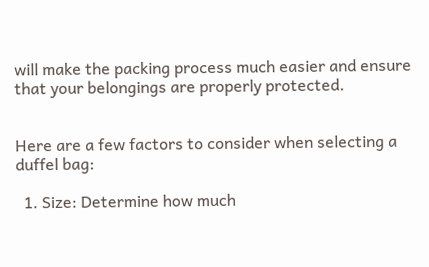will make the packing process much easier and ensure that your belongings are properly protected.


Here are a few factors to consider when selecting a duffel bag:

  1. Size: Determine how much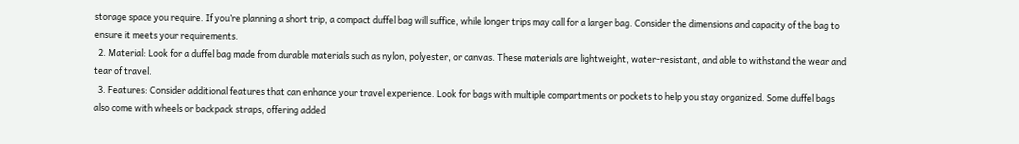storage space you require. If you’re planning a short trip, a compact duffel bag will suffice, while longer trips may call for a larger bag. Consider the dimensions and capacity of the bag to ensure it meets your requirements.
  2. Material: Look for a duffel bag made from durable materials such as nylon, polyester, or canvas. These materials are lightweight, water-resistant, and able to withstand the wear and tear of travel.
  3. Features: Consider additional features that can enhance your travel experience. Look for bags with multiple compartments or pockets to help you stay organized. Some duffel bags also come with wheels or backpack straps, offering added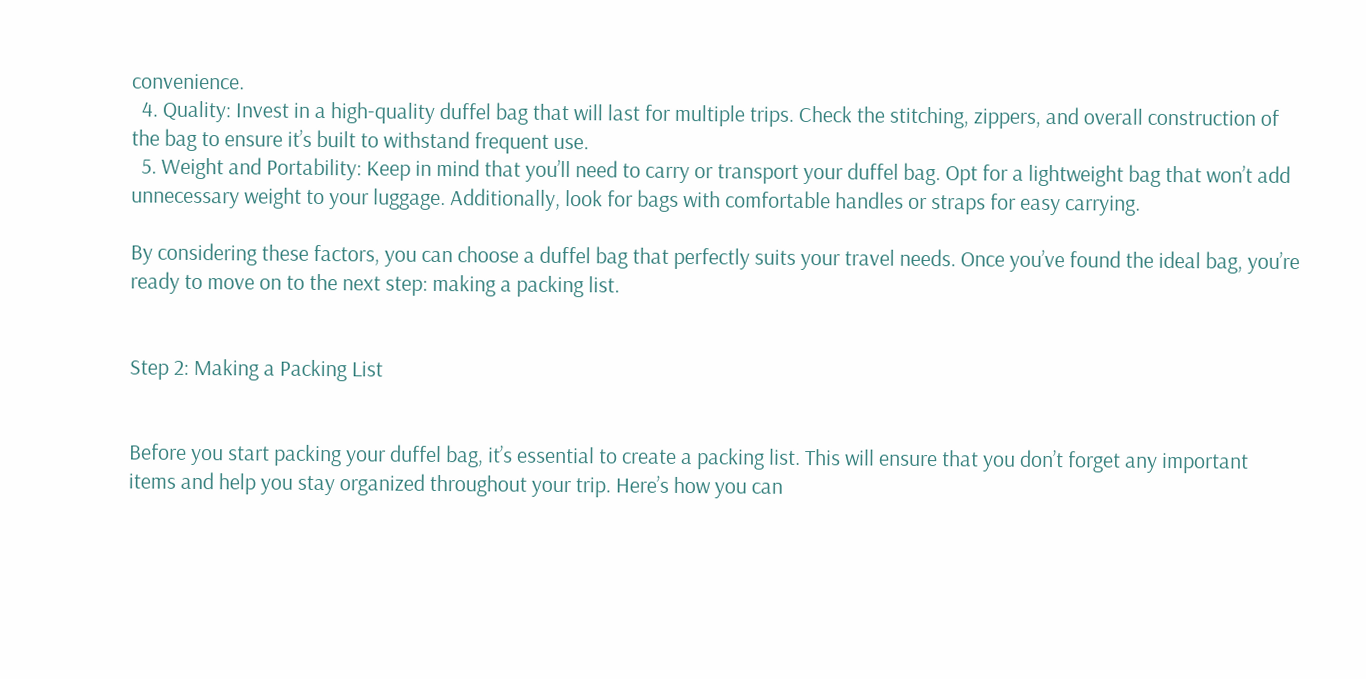convenience.
  4. Quality: Invest in a high-quality duffel bag that will last for multiple trips. Check the stitching, zippers, and overall construction of the bag to ensure it’s built to withstand frequent use.
  5. Weight and Portability: Keep in mind that you’ll need to carry or transport your duffel bag. Opt for a lightweight bag that won’t add unnecessary weight to your luggage. Additionally, look for bags with comfortable handles or straps for easy carrying.

By considering these factors, you can choose a duffel bag that perfectly suits your travel needs. Once you’ve found the ideal bag, you’re ready to move on to the next step: making a packing list.


Step 2: Making a Packing List


Before you start packing your duffel bag, it’s essential to create a packing list. This will ensure that you don’t forget any important items and help you stay organized throughout your trip. Here’s how you can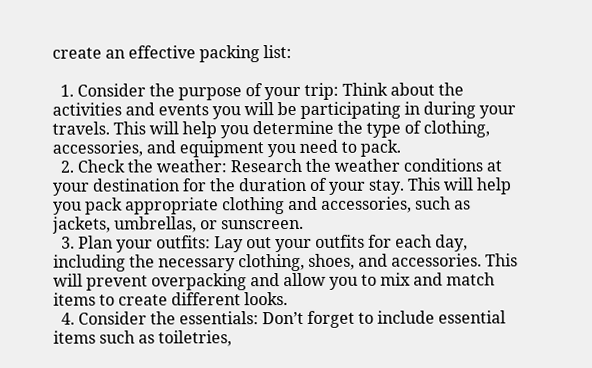create an effective packing list:

  1. Consider the purpose of your trip: Think about the activities and events you will be participating in during your travels. This will help you determine the type of clothing, accessories, and equipment you need to pack.
  2. Check the weather: Research the weather conditions at your destination for the duration of your stay. This will help you pack appropriate clothing and accessories, such as jackets, umbrellas, or sunscreen.
  3. Plan your outfits: Lay out your outfits for each day, including the necessary clothing, shoes, and accessories. This will prevent overpacking and allow you to mix and match items to create different looks.
  4. Consider the essentials: Don’t forget to include essential items such as toiletries,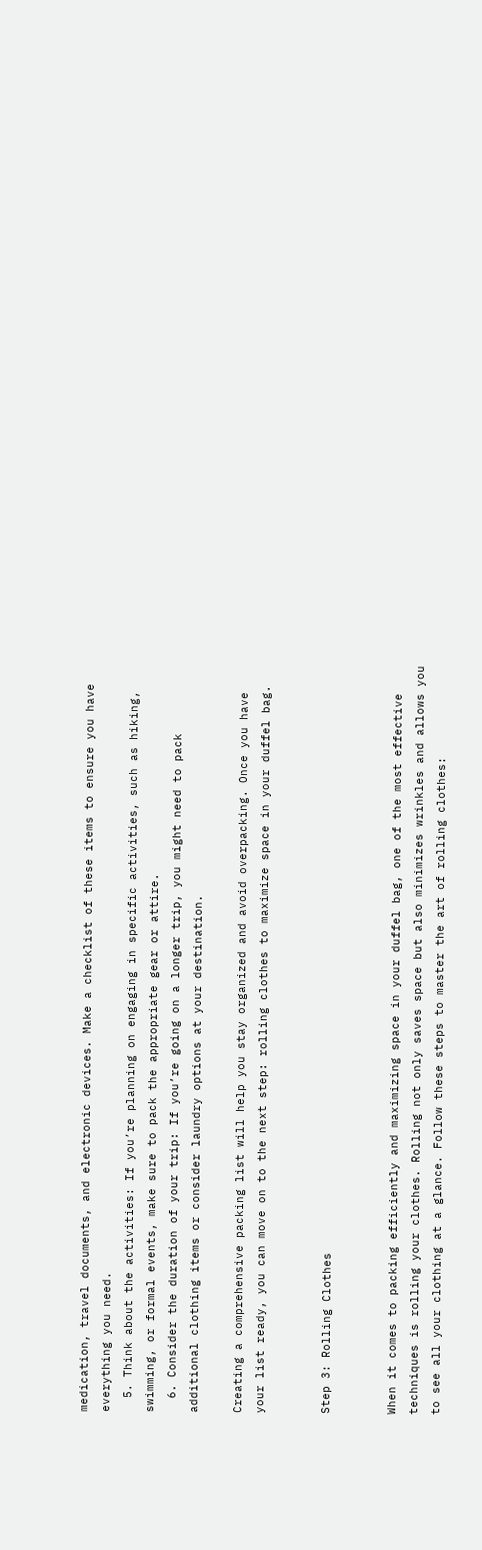medication, travel documents, and electronic devices. Make a checklist of these items to ensure you have everything you need.
  5. Think about the activities: If you’re planning on engaging in specific activities, such as hiking, swimming, or formal events, make sure to pack the appropriate gear or attire.
  6. Consider the duration of your trip: If you’re going on a longer trip, you might need to pack additional clothing items or consider laundry options at your destination.

Creating a comprehensive packing list will help you stay organized and avoid overpacking. Once you have your list ready, you can move on to the next step: rolling clothes to maximize space in your duffel bag.


Step 3: Rolling Clothes


When it comes to packing efficiently and maximizing space in your duffel bag, one of the most effective techniques is rolling your clothes. Rolling not only saves space but also minimizes wrinkles and allows you to see all your clothing at a glance. Follow these steps to master the art of rolling clothes: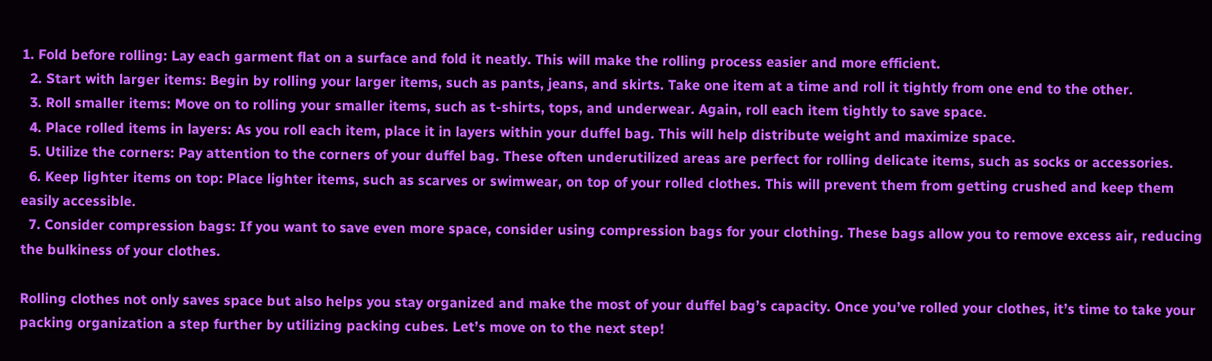1. Fold before rolling: Lay each garment flat on a surface and fold it neatly. This will make the rolling process easier and more efficient.
  2. Start with larger items: Begin by rolling your larger items, such as pants, jeans, and skirts. Take one item at a time and roll it tightly from one end to the other.
  3. Roll smaller items: Move on to rolling your smaller items, such as t-shirts, tops, and underwear. Again, roll each item tightly to save space.
  4. Place rolled items in layers: As you roll each item, place it in layers within your duffel bag. This will help distribute weight and maximize space.
  5. Utilize the corners: Pay attention to the corners of your duffel bag. These often underutilized areas are perfect for rolling delicate items, such as socks or accessories.
  6. Keep lighter items on top: Place lighter items, such as scarves or swimwear, on top of your rolled clothes. This will prevent them from getting crushed and keep them easily accessible.
  7. Consider compression bags: If you want to save even more space, consider using compression bags for your clothing. These bags allow you to remove excess air, reducing the bulkiness of your clothes.

Rolling clothes not only saves space but also helps you stay organized and make the most of your duffel bag’s capacity. Once you’ve rolled your clothes, it’s time to take your packing organization a step further by utilizing packing cubes. Let’s move on to the next step!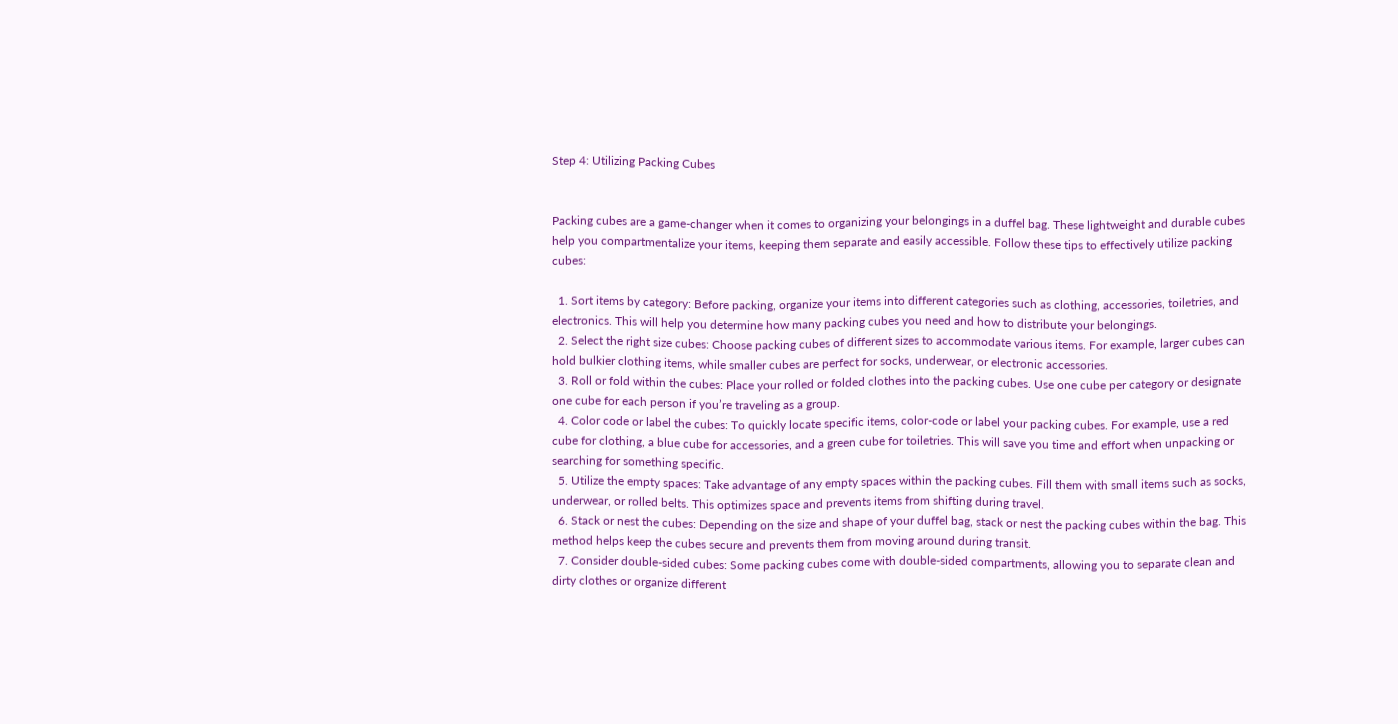Step 4: Utilizing Packing Cubes


Packing cubes are a game-changer when it comes to organizing your belongings in a duffel bag. These lightweight and durable cubes help you compartmentalize your items, keeping them separate and easily accessible. Follow these tips to effectively utilize packing cubes:

  1. Sort items by category: Before packing, organize your items into different categories such as clothing, accessories, toiletries, and electronics. This will help you determine how many packing cubes you need and how to distribute your belongings.
  2. Select the right size cubes: Choose packing cubes of different sizes to accommodate various items. For example, larger cubes can hold bulkier clothing items, while smaller cubes are perfect for socks, underwear, or electronic accessories.
  3. Roll or fold within the cubes: Place your rolled or folded clothes into the packing cubes. Use one cube per category or designate one cube for each person if you’re traveling as a group.
  4. Color code or label the cubes: To quickly locate specific items, color-code or label your packing cubes. For example, use a red cube for clothing, a blue cube for accessories, and a green cube for toiletries. This will save you time and effort when unpacking or searching for something specific.
  5. Utilize the empty spaces: Take advantage of any empty spaces within the packing cubes. Fill them with small items such as socks, underwear, or rolled belts. This optimizes space and prevents items from shifting during travel.
  6. Stack or nest the cubes: Depending on the size and shape of your duffel bag, stack or nest the packing cubes within the bag. This method helps keep the cubes secure and prevents them from moving around during transit.
  7. Consider double-sided cubes: Some packing cubes come with double-sided compartments, allowing you to separate clean and dirty clothes or organize different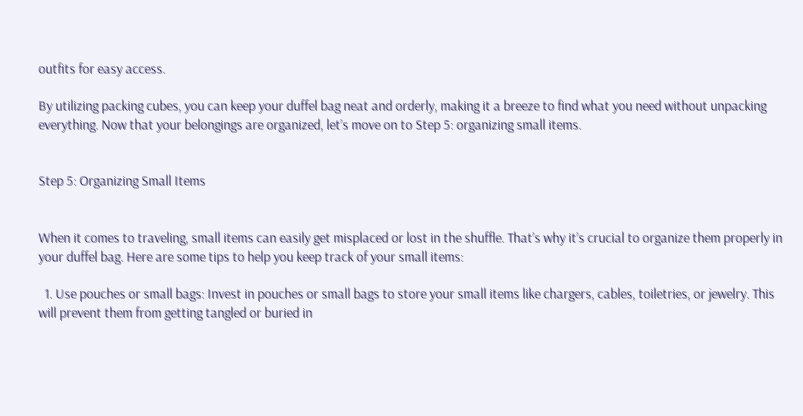outfits for easy access.

By utilizing packing cubes, you can keep your duffel bag neat and orderly, making it a breeze to find what you need without unpacking everything. Now that your belongings are organized, let’s move on to Step 5: organizing small items.


Step 5: Organizing Small Items


When it comes to traveling, small items can easily get misplaced or lost in the shuffle. That’s why it’s crucial to organize them properly in your duffel bag. Here are some tips to help you keep track of your small items:

  1. Use pouches or small bags: Invest in pouches or small bags to store your small items like chargers, cables, toiletries, or jewelry. This will prevent them from getting tangled or buried in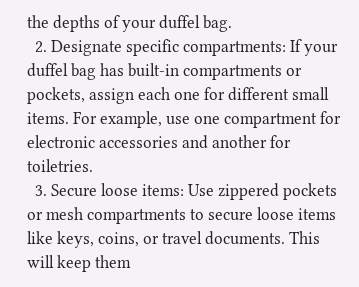the depths of your duffel bag.
  2. Designate specific compartments: If your duffel bag has built-in compartments or pockets, assign each one for different small items. For example, use one compartment for electronic accessories and another for toiletries.
  3. Secure loose items: Use zippered pockets or mesh compartments to secure loose items like keys, coins, or travel documents. This will keep them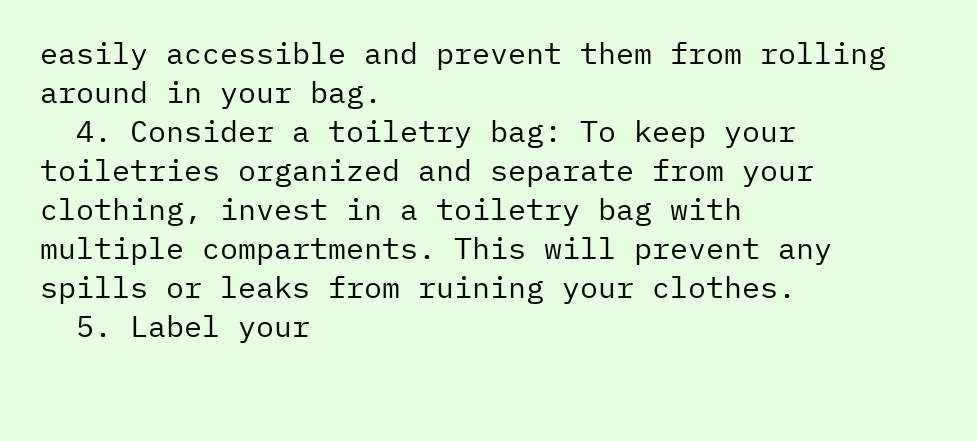easily accessible and prevent them from rolling around in your bag.
  4. Consider a toiletry bag: To keep your toiletries organized and separate from your clothing, invest in a toiletry bag with multiple compartments. This will prevent any spills or leaks from ruining your clothes.
  5. Label your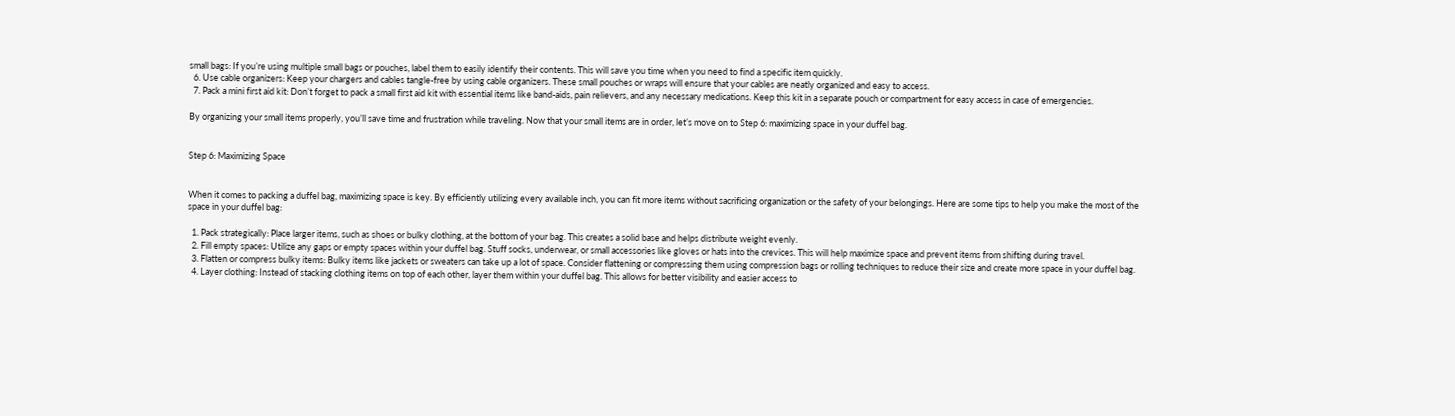small bags: If you’re using multiple small bags or pouches, label them to easily identify their contents. This will save you time when you need to find a specific item quickly.
  6. Use cable organizers: Keep your chargers and cables tangle-free by using cable organizers. These small pouches or wraps will ensure that your cables are neatly organized and easy to access.
  7. Pack a mini first aid kit: Don’t forget to pack a small first aid kit with essential items like band-aids, pain relievers, and any necessary medications. Keep this kit in a separate pouch or compartment for easy access in case of emergencies.

By organizing your small items properly, you’ll save time and frustration while traveling. Now that your small items are in order, let’s move on to Step 6: maximizing space in your duffel bag.


Step 6: Maximizing Space


When it comes to packing a duffel bag, maximizing space is key. By efficiently utilizing every available inch, you can fit more items without sacrificing organization or the safety of your belongings. Here are some tips to help you make the most of the space in your duffel bag:

  1. Pack strategically: Place larger items, such as shoes or bulky clothing, at the bottom of your bag. This creates a solid base and helps distribute weight evenly.
  2. Fill empty spaces: Utilize any gaps or empty spaces within your duffel bag. Stuff socks, underwear, or small accessories like gloves or hats into the crevices. This will help maximize space and prevent items from shifting during travel.
  3. Flatten or compress bulky items: Bulky items like jackets or sweaters can take up a lot of space. Consider flattening or compressing them using compression bags or rolling techniques to reduce their size and create more space in your duffel bag.
  4. Layer clothing: Instead of stacking clothing items on top of each other, layer them within your duffel bag. This allows for better visibility and easier access to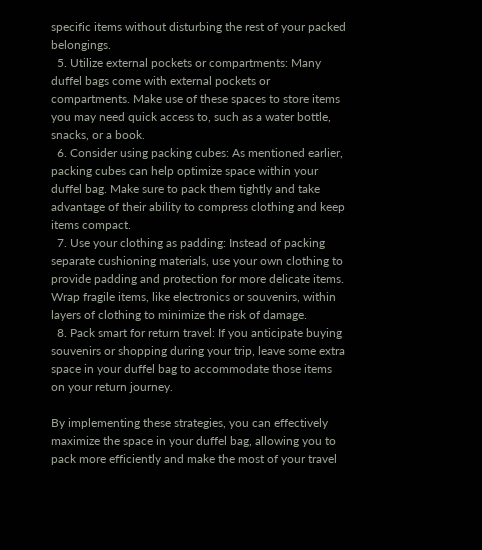specific items without disturbing the rest of your packed belongings.
  5. Utilize external pockets or compartments: Many duffel bags come with external pockets or compartments. Make use of these spaces to store items you may need quick access to, such as a water bottle, snacks, or a book.
  6. Consider using packing cubes: As mentioned earlier, packing cubes can help optimize space within your duffel bag. Make sure to pack them tightly and take advantage of their ability to compress clothing and keep items compact.
  7. Use your clothing as padding: Instead of packing separate cushioning materials, use your own clothing to provide padding and protection for more delicate items. Wrap fragile items, like electronics or souvenirs, within layers of clothing to minimize the risk of damage.
  8. Pack smart for return travel: If you anticipate buying souvenirs or shopping during your trip, leave some extra space in your duffel bag to accommodate those items on your return journey.

By implementing these strategies, you can effectively maximize the space in your duffel bag, allowing you to pack more efficiently and make the most of your travel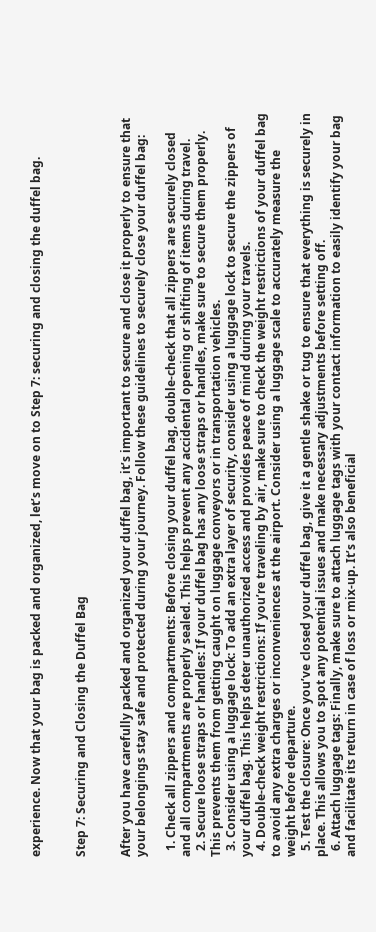experience. Now that your bag is packed and organized, let’s move on to Step 7: securing and closing the duffel bag.


Step 7: Securing and Closing the Duffel Bag


After you have carefully packed and organized your duffel bag, it’s important to secure and close it properly to ensure that your belongings stay safe and protected during your journey. Follow these guidelines to securely close your duffel bag:

  1. Check all zippers and compartments: Before closing your duffel bag, double-check that all zippers are securely closed and all compartments are properly sealed. This helps prevent any accidental opening or shifting of items during travel.
  2. Secure loose straps or handles: If your duffel bag has any loose straps or handles, make sure to secure them properly. This prevents them from getting caught on luggage conveyors or in transportation vehicles.
  3. Consider using a luggage lock: To add an extra layer of security, consider using a luggage lock to secure the zippers of your duffel bag. This helps deter unauthorized access and provides peace of mind during your travels.
  4. Double-check weight restrictions: If you’re traveling by air, make sure to check the weight restrictions of your duffel bag to avoid any extra charges or inconveniences at the airport. Consider using a luggage scale to accurately measure the weight before departure.
  5. Test the closure: Once you’ve closed your duffel bag, give it a gentle shake or tug to ensure that everything is securely in place. This allows you to spot any potential issues and make necessary adjustments before setting off.
  6. Attach luggage tags: Finally, make sure to attach luggage tags with your contact information to easily identify your bag and facilitate its return in case of loss or mix-up. It’s also beneficial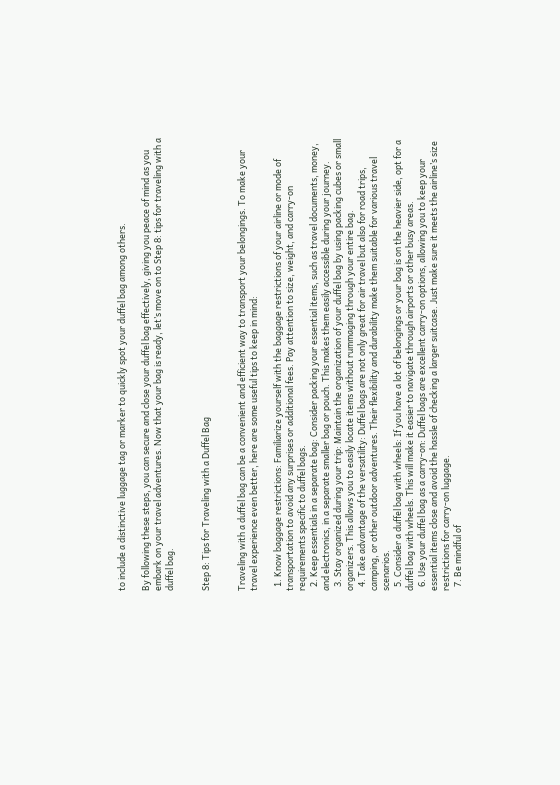to include a distinctive luggage tag or marker to quickly spot your duffel bag among others.

By following these steps, you can secure and close your duffel bag effectively, giving you peace of mind as you embark on your travel adventures. Now that your bag is ready, let’s move on to Step 8: tips for traveling with a duffel bag.


Step 8: Tips for Traveling with a Duffel Bag


Traveling with a duffel bag can be a convenient and efficient way to transport your belongings. To make your travel experience even better, here are some useful tips to keep in mind:

  1. Know baggage restrictions: Familiarize yourself with the baggage restrictions of your airline or mode of transportation to avoid any surprises or additional fees. Pay attention to size, weight, and carry-on requirements specific to duffel bags.
  2. Keep essentials in a separate bag: Consider packing your essential items, such as travel documents, money, and electronics, in a separate smaller bag or pouch. This makes them easily accessible during your journey.
  3. Stay organized during your trip: Maintain the organization of your duffel bag by using packing cubes or small organizers. This allows you to easily locate items without rummaging through your entire bag.
  4. Take advantage of the versatility: Duffel bags are not only great for air travel but also for road trips, camping, or other outdoor adventures. Their flexibility and durability make them suitable for various travel scenarios.
  5. Consider a duffel bag with wheels: If you have a lot of belongings or your bag is on the heavier side, opt for a duffel bag with wheels. This will make it easier to navigate through airports or other busy areas.
  6. Use your duffel bag as a carry-on: Duffel bags are excellent carry-on options, allowing you to keep your essential items close and avoid the hassle of checking a larger suitcase. Just make sure it meets the airline’s size restrictions for carry-on luggage.
  7. Be mindful of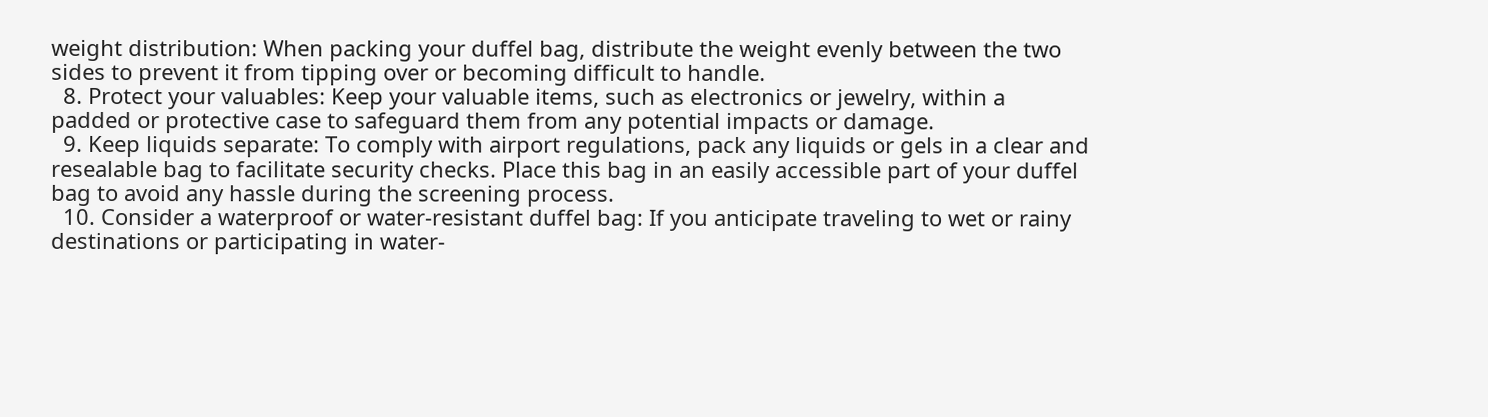weight distribution: When packing your duffel bag, distribute the weight evenly between the two sides to prevent it from tipping over or becoming difficult to handle.
  8. Protect your valuables: Keep your valuable items, such as electronics or jewelry, within a padded or protective case to safeguard them from any potential impacts or damage.
  9. Keep liquids separate: To comply with airport regulations, pack any liquids or gels in a clear and resealable bag to facilitate security checks. Place this bag in an easily accessible part of your duffel bag to avoid any hassle during the screening process.
  10. Consider a waterproof or water-resistant duffel bag: If you anticipate traveling to wet or rainy destinations or participating in water-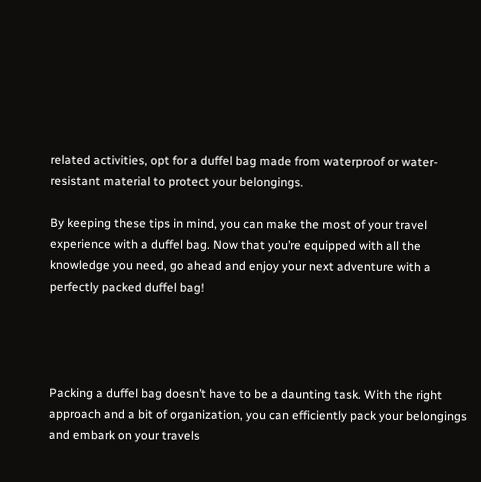related activities, opt for a duffel bag made from waterproof or water-resistant material to protect your belongings.

By keeping these tips in mind, you can make the most of your travel experience with a duffel bag. Now that you’re equipped with all the knowledge you need, go ahead and enjoy your next adventure with a perfectly packed duffel bag!




Packing a duffel bag doesn’t have to be a daunting task. With the right approach and a bit of organization, you can efficiently pack your belongings and embark on your travels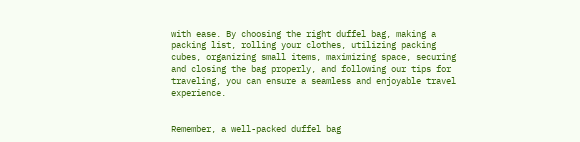with ease. By choosing the right duffel bag, making a packing list, rolling your clothes, utilizing packing cubes, organizing small items, maximizing space, securing and closing the bag properly, and following our tips for traveling, you can ensure a seamless and enjoyable travel experience.


Remember, a well-packed duffel bag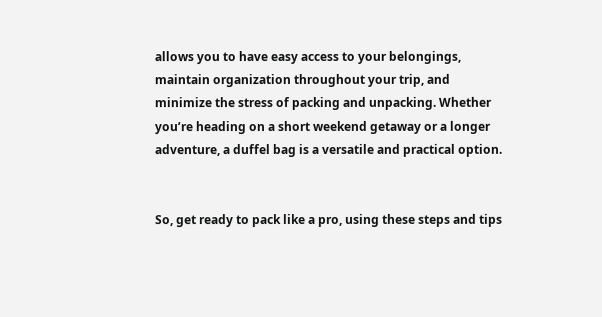allows you to have easy access to your belongings, maintain organization throughout your trip, and minimize the stress of packing and unpacking. Whether you’re heading on a short weekend getaway or a longer adventure, a duffel bag is a versatile and practical option.


So, get ready to pack like a pro, using these steps and tips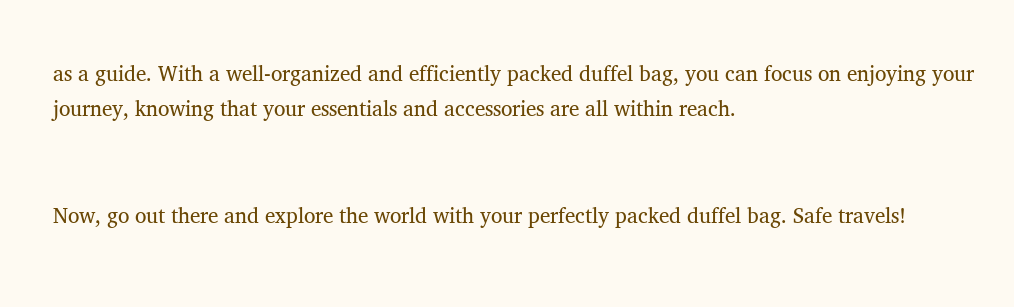as a guide. With a well-organized and efficiently packed duffel bag, you can focus on enjoying your journey, knowing that your essentials and accessories are all within reach.


Now, go out there and explore the world with your perfectly packed duffel bag. Safe travels!